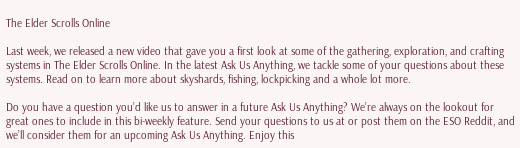The Elder Scrolls Online

Last week, we released a new video that gave you a first look at some of the gathering, exploration, and crafting systems in The Elder Scrolls Online. In the latest Ask Us Anything, we tackle some of your questions about these systems. Read on to learn more about skyshards, fishing, lockpicking and a whole lot more.

Do you have a question you’d like us to answer in a future Ask Us Anything? We’re always on the lookout for great ones to include in this bi-weekly feature. Send your questions to us at or post them on the ESO Reddit, and we’ll consider them for an upcoming Ask Us Anything. Enjoy this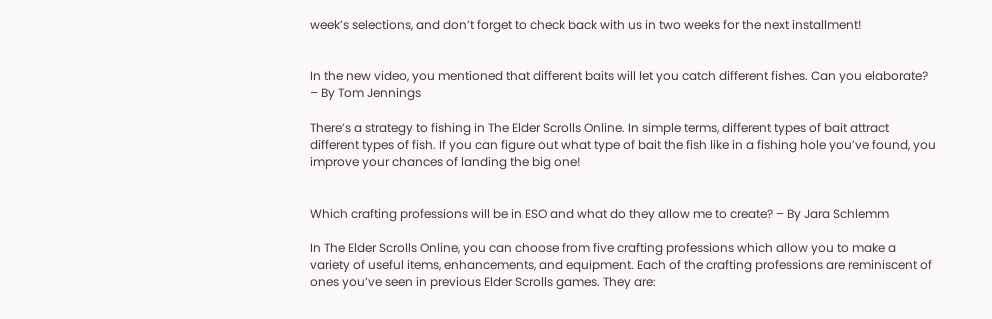week’s selections, and don’t forget to check back with us in two weeks for the next installment!


In the new video, you mentioned that different baits will let you catch different fishes. Can you elaborate? – By Tom Jennings

There’s a strategy to fishing in The Elder Scrolls Online. In simple terms, different types of bait attract different types of fish. If you can figure out what type of bait the fish like in a fishing hole you’ve found, you improve your chances of landing the big one!


Which crafting professions will be in ESO and what do they allow me to create? – By Jara Schlemm

In The Elder Scrolls Online, you can choose from five crafting professions which allow you to make a variety of useful items, enhancements, and equipment. Each of the crafting professions are reminiscent of ones you’ve seen in previous Elder Scrolls games. They are: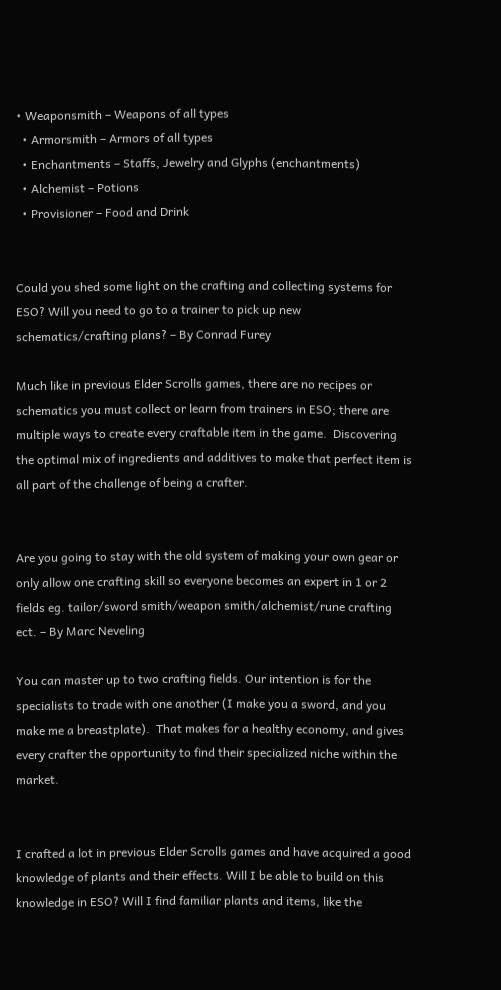• Weaponsmith – Weapons of all types
  • Armorsmith – Armors of all types
  • Enchantments – Staffs, Jewelry and Glyphs (enchantments)
  • Alchemist – Potions
  • Provisioner – Food and Drink


Could you shed some light on the crafting and collecting systems for ESO? Will you need to go to a trainer to pick up new schematics/crafting plans? – By Conrad Furey

Much like in previous Elder Scrolls games, there are no recipes or schematics you must collect or learn from trainers in ESO; there are multiple ways to create every craftable item in the game.  Discovering the optimal mix of ingredients and additives to make that perfect item is all part of the challenge of being a crafter.


Are you going to stay with the old system of making your own gear or only allow one crafting skill so everyone becomes an expert in 1 or 2 fields eg. tailor/sword smith/weapon smith/alchemist/rune crafting ect. – By Marc Neveling

You can master up to two crafting fields. Our intention is for the specialists to trade with one another (I make you a sword, and you make me a breastplate).  That makes for a healthy economy, and gives every crafter the opportunity to find their specialized niche within the market.


I crafted a lot in previous Elder Scrolls games and have acquired a good knowledge of plants and their effects. Will I be able to build on this knowledge in ESO? Will I find familiar plants and items, like the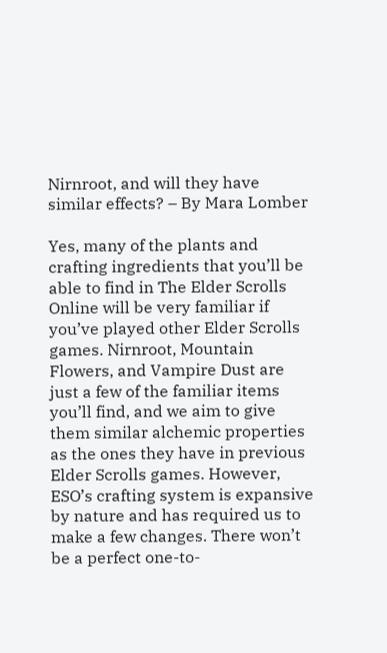Nirnroot, and will they have similar effects? – By Mara Lomber

Yes, many of the plants and crafting ingredients that you’ll be able to find in The Elder Scrolls Online will be very familiar if you’ve played other Elder Scrolls games. Nirnroot, Mountain Flowers, and Vampire Dust are just a few of the familiar items you’ll find, and we aim to give them similar alchemic properties as the ones they have in previous Elder Scrolls games. However, ESO’s crafting system is expansive by nature and has required us to make a few changes. There won’t be a perfect one-to-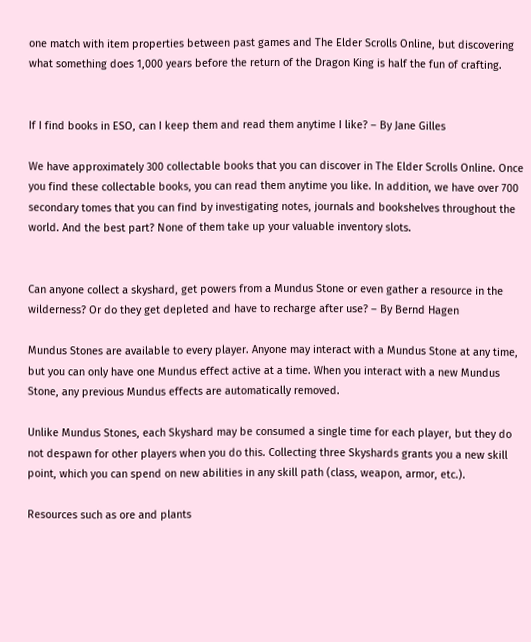one match with item properties between past games and The Elder Scrolls Online, but discovering what something does 1,000 years before the return of the Dragon King is half the fun of crafting.


If I find books in ESO, can I keep them and read them anytime I like? – By Jane Gilles

We have approximately 300 collectable books that you can discover in The Elder Scrolls Online. Once you find these collectable books, you can read them anytime you like. In addition, we have over 700 secondary tomes that you can find by investigating notes, journals and bookshelves throughout the world. And the best part? None of them take up your valuable inventory slots.


Can anyone collect a skyshard, get powers from a Mundus Stone or even gather a resource in the wilderness? Or do they get depleted and have to recharge after use? – By Bernd Hagen

Mundus Stones are available to every player. Anyone may interact with a Mundus Stone at any time, but you can only have one Mundus effect active at a time. When you interact with a new Mundus Stone, any previous Mundus effects are automatically removed.

Unlike Mundus Stones, each Skyshard may be consumed a single time for each player, but they do not despawn for other players when you do this. Collecting three Skyshards grants you a new skill point, which you can spend on new abilities in any skill path (class, weapon, armor, etc.).

Resources such as ore and plants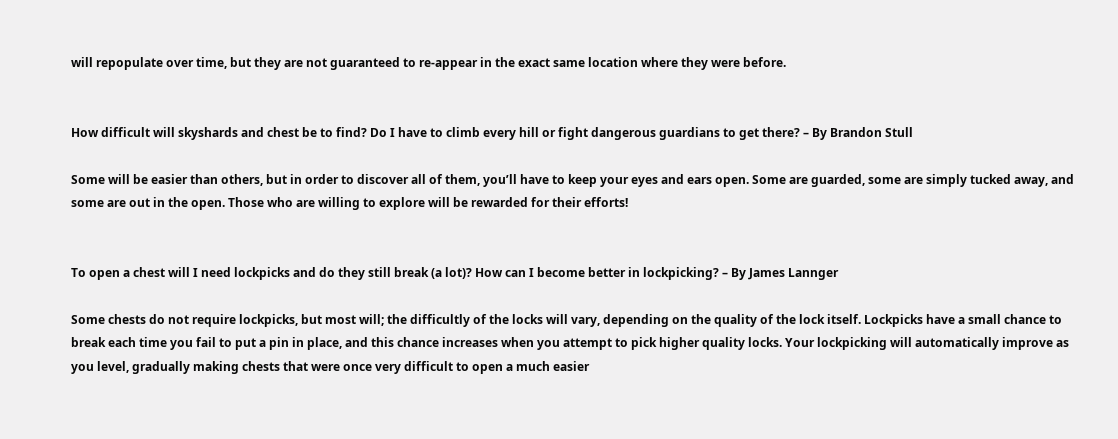will repopulate over time, but they are not guaranteed to re-appear in the exact same location where they were before.


How difficult will skyshards and chest be to find? Do I have to climb every hill or fight dangerous guardians to get there? – By Brandon Stull

Some will be easier than others, but in order to discover all of them, you’ll have to keep your eyes and ears open. Some are guarded, some are simply tucked away, and some are out in the open. Those who are willing to explore will be rewarded for their efforts!


To open a chest will I need lockpicks and do they still break (a lot)? How can I become better in lockpicking? – By James Lannger

Some chests do not require lockpicks, but most will; the difficultly of the locks will vary, depending on the quality of the lock itself. Lockpicks have a small chance to break each time you fail to put a pin in place, and this chance increases when you attempt to pick higher quality locks. Your lockpicking will automatically improve as you level, gradually making chests that were once very difficult to open a much easier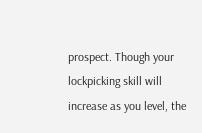prospect. Though your lockpicking skill will increase as you level, the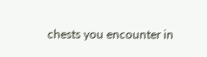chests you encounter in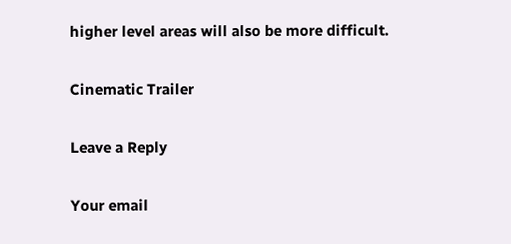higher level areas will also be more difficult.

Cinematic Trailer

Leave a Reply

Your email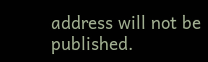address will not be published.